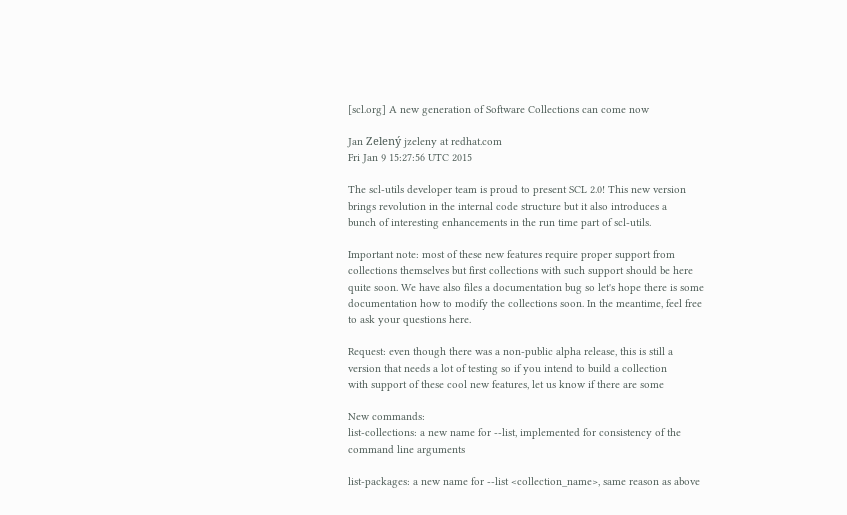[scl.org] A new generation of Software Collections can come now

Jan Zelený jzeleny at redhat.com
Fri Jan 9 15:27:56 UTC 2015

The scl-utils developer team is proud to present SCL 2.0! This new version
brings revolution in the internal code structure but it also introduces a
bunch of interesting enhancements in the run time part of scl-utils.

Important note: most of these new features require proper support from
collections themselves but first collections with such support should be here
quite soon. We have also files a documentation bug so let's hope there is some
documentation how to modify the collections soon. In the meantime, feel free
to ask your questions here.

Request: even though there was a non-public alpha release, this is still a
version that needs a lot of testing so if you intend to build a collection
with support of these cool new features, let us know if there are some

New commands:
list-collections: a new name for --list, implemented for consistency of the
command line arguments

list-packages: a new name for --list <collection_name>, same reason as above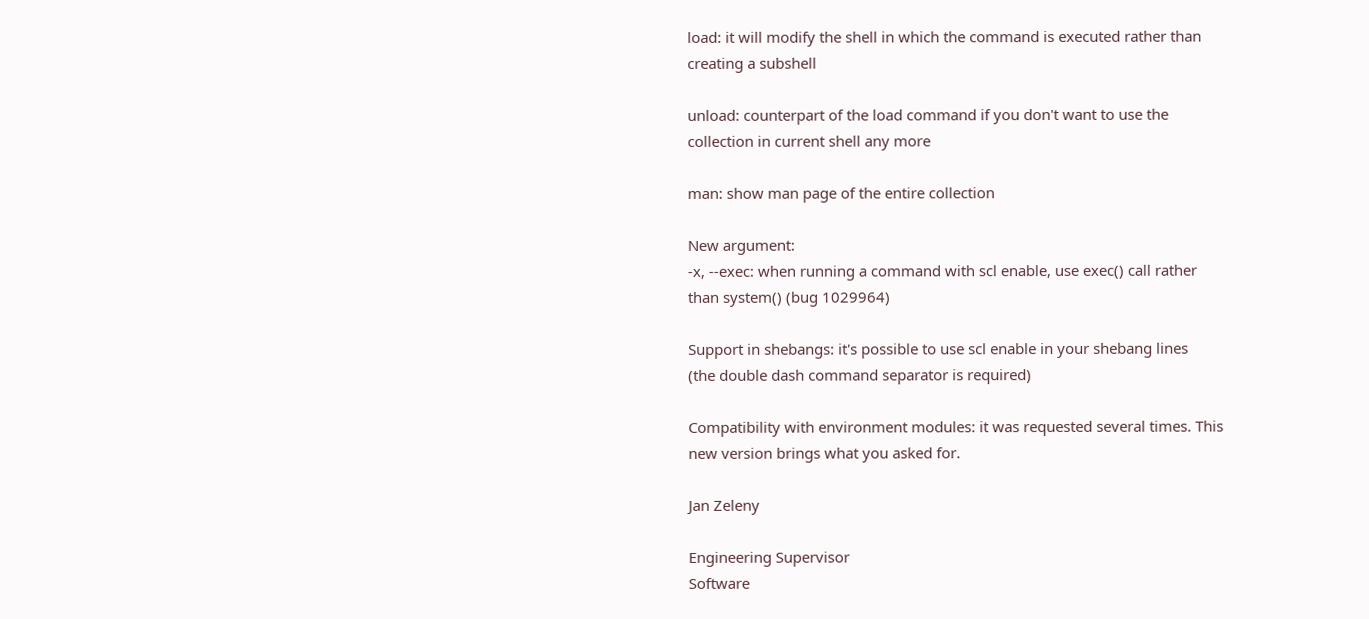load: it will modify the shell in which the command is executed rather than
creating a subshell

unload: counterpart of the load command if you don't want to use the
collection in current shell any more

man: show man page of the entire collection

New argument:
-x, --exec: when running a command with scl enable, use exec() call rather
than system() (bug 1029964)

Support in shebangs: it's possible to use scl enable in your shebang lines
(the double dash command separator is required)

Compatibility with environment modules: it was requested several times. This
new version brings what you asked for.

Jan Zeleny

Engineering Supervisor
Software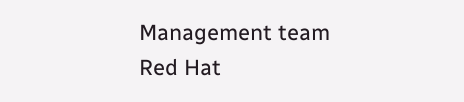Management team
Red Hat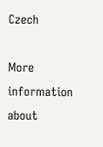Czech

More information about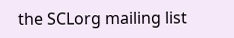the SCLorg mailing list